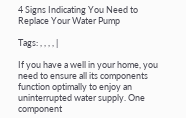4 Signs Indicating You Need to Replace Your Water Pump

Tags: , , , , |

If you have a well in your home, you need to ensure all its components function optimally to enjoy an uninterrupted water supply. One component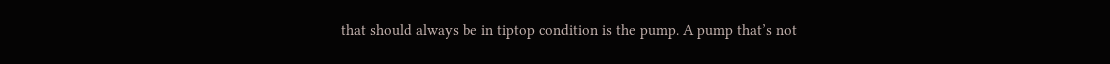that should always be in tiptop condition is the pump. A pump that’s not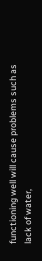functioning well will cause problems such as lack of water,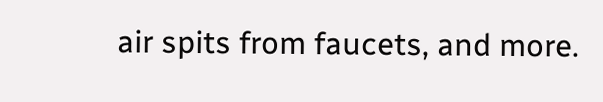air spits from faucets, and more.